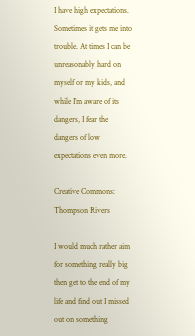I have high expectations. Sometimes it gets me into trouble. At times I can be unreasonably hard on myself or my kids, and while I’m aware of its dangers, I fear the dangers of low expectations even more.

Creative Commons: Thompson Rivers

I would much rather aim for something really big then get to the end of my life and find out I missed out on something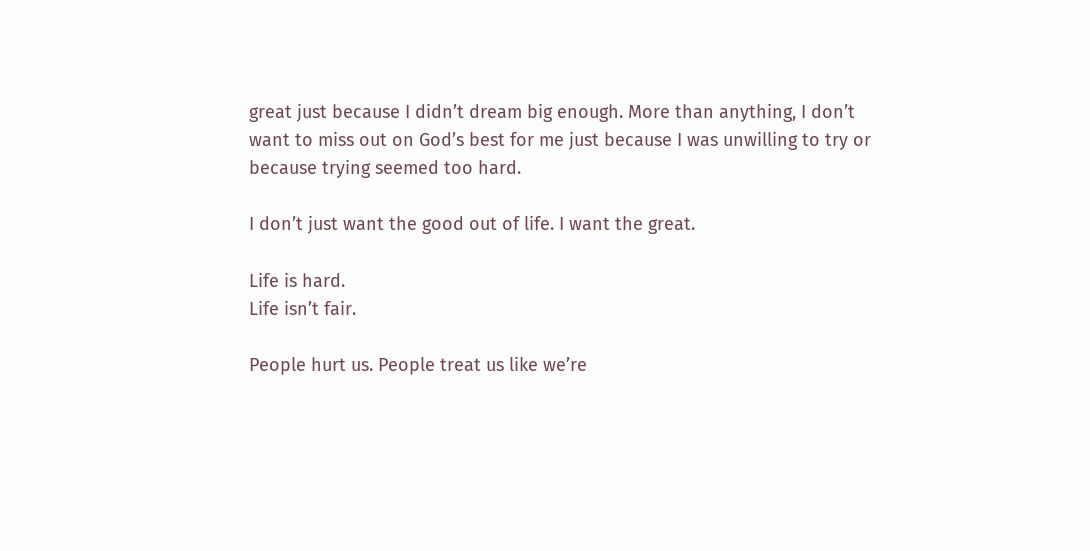great just because I didn’t dream big enough. More than anything, I don’t want to miss out on God’s best for me just because I was unwilling to try or because trying seemed too hard.

I don’t just want the good out of life. I want the great.

Life is hard.
Life isn’t fair.

People hurt us. People treat us like we’re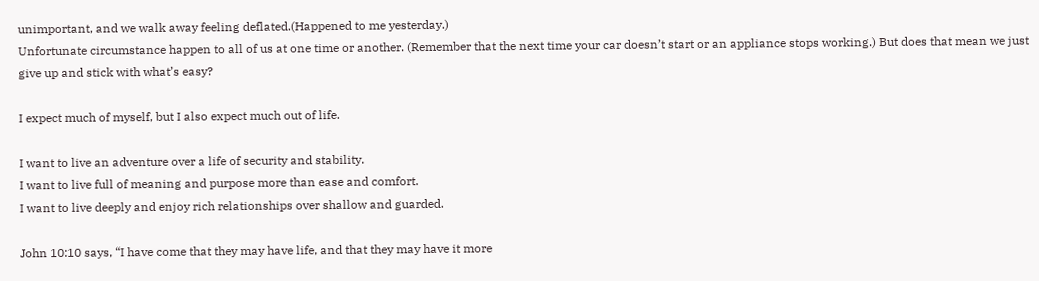unimportant, and we walk away feeling deflated.(Happened to me yesterday.)
Unfortunate circumstance happen to all of us at one time or another. (Remember that the next time your car doesn’t start or an appliance stops working.) But does that mean we just give up and stick with what’s easy?

I expect much of myself, but I also expect much out of life.

I want to live an adventure over a life of security and stability.
I want to live full of meaning and purpose more than ease and comfort.
I want to live deeply and enjoy rich relationships over shallow and guarded.

John 10:10 says, “I have come that they may have life, and that they may have it more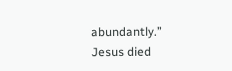abundantly.”
Jesus died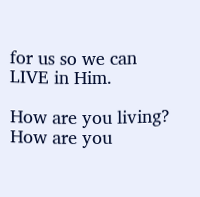for us so we can LIVE in Him.

How are you living? How are you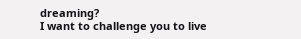dreaming?
I want to challenge you to live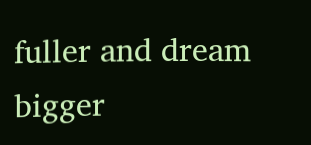fuller and dream bigger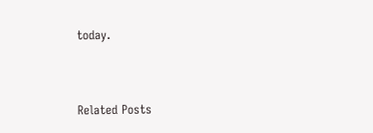today.



Related Posts